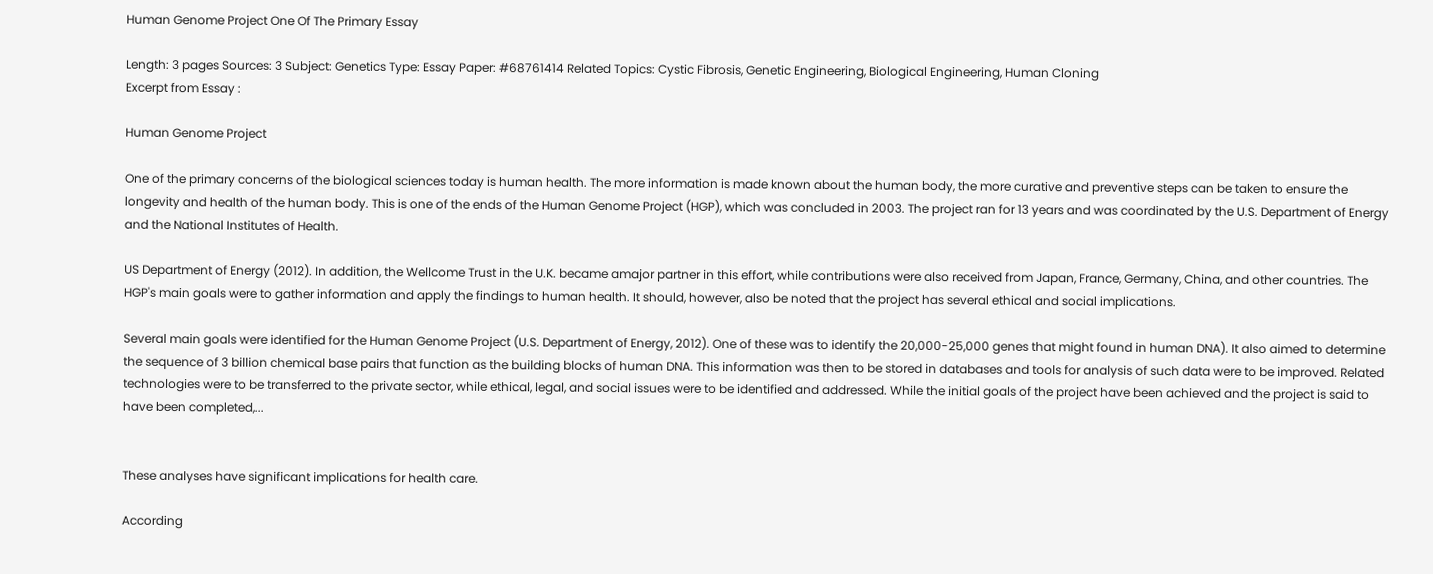Human Genome Project One Of The Primary Essay

Length: 3 pages Sources: 3 Subject: Genetics Type: Essay Paper: #68761414 Related Topics: Cystic Fibrosis, Genetic Engineering, Biological Engineering, Human Cloning
Excerpt from Essay :

Human Genome Project

One of the primary concerns of the biological sciences today is human health. The more information is made known about the human body, the more curative and preventive steps can be taken to ensure the longevity and health of the human body. This is one of the ends of the Human Genome Project (HGP), which was concluded in 2003. The project ran for 13 years and was coordinated by the U.S. Department of Energy and the National Institutes of Health.

US Department of Energy (2012). In addition, the Wellcome Trust in the U.K. became amajor partner in this effort, while contributions were also received from Japan, France, Germany, China, and other countries. The HGP's main goals were to gather information and apply the findings to human health. It should, however, also be noted that the project has several ethical and social implications.

Several main goals were identified for the Human Genome Project (U.S. Department of Energy, 2012). One of these was to identify the 20,000-25,000 genes that might found in human DNA). It also aimed to determine the sequence of 3 billion chemical base pairs that function as the building blocks of human DNA. This information was then to be stored in databases and tools for analysis of such data were to be improved. Related technologies were to be transferred to the private sector, while ethical, legal, and social issues were to be identified and addressed. While the initial goals of the project have been achieved and the project is said to have been completed,...


These analyses have significant implications for health care.

According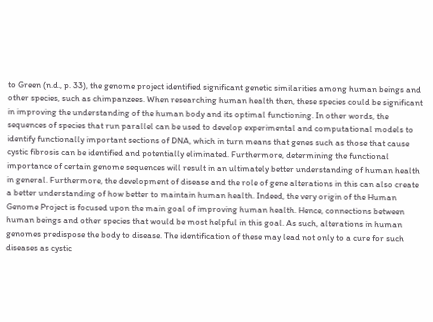to Green (n.d., p. 33), the genome project identified significant genetic similarities among human beings and other species, such as chimpanzees. When researching human health then, these species could be significant in improving the understanding of the human body and its optimal functioning. In other words, the sequences of species that run parallel can be used to develop experimental and computational models to identify functionally important sections of DNA, which in turn means that genes such as those that cause cystic fibrosis can be identified and potentially eliminated. Furthermore, determining the functional importance of certain genome sequences will result in an ultimately better understanding of human health in general. Furthermore, the development of disease and the role of gene alterations in this can also create a better understanding of how better to maintain human health. Indeed, the very origin of the Human Genome Project is focused upon the main goal of improving human health. Hence, connections between human beings and other species that would be most helpful in this goal. As such, alterations in human genomes predispose the body to disease. The identification of these may lead not only to a cure for such diseases as cystic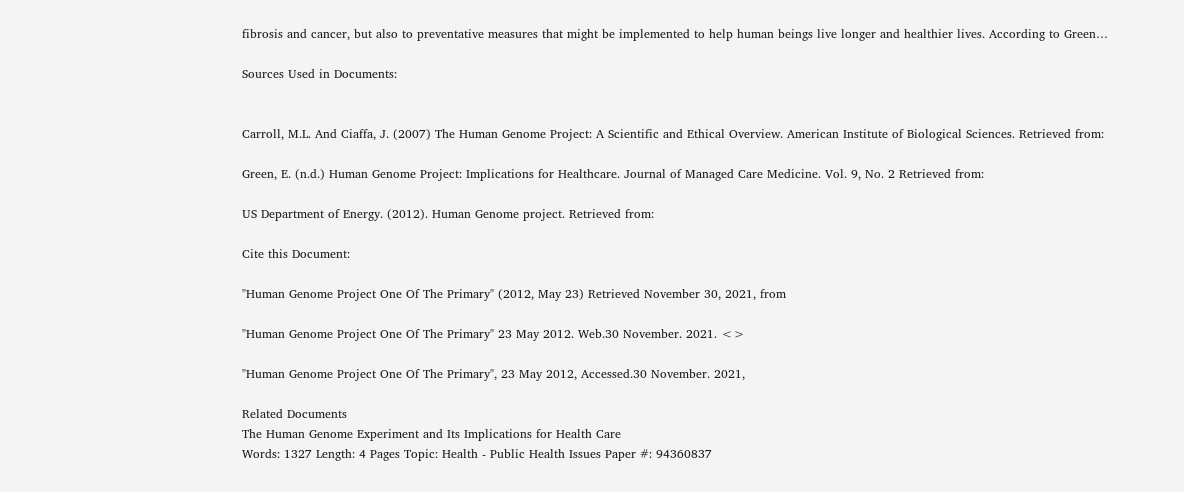fibrosis and cancer, but also to preventative measures that might be implemented to help human beings live longer and healthier lives. According to Green…

Sources Used in Documents:


Carroll, M.L. And Ciaffa, J. (2007) The Human Genome Project: A Scientific and Ethical Overview. American Institute of Biological Sciences. Retrieved from:

Green, E. (n.d.) Human Genome Project: Implications for Healthcare. Journal of Managed Care Medicine. Vol. 9, No. 2 Retrieved from:

US Department of Energy. (2012). Human Genome project. Retrieved from:

Cite this Document:

"Human Genome Project One Of The Primary" (2012, May 23) Retrieved November 30, 2021, from

"Human Genome Project One Of The Primary" 23 May 2012. Web.30 November. 2021. <>

"Human Genome Project One Of The Primary", 23 May 2012, Accessed.30 November. 2021,

Related Documents
The Human Genome Experiment and Its Implications for Health Care
Words: 1327 Length: 4 Pages Topic: Health - Public Health Issues Paper #: 94360837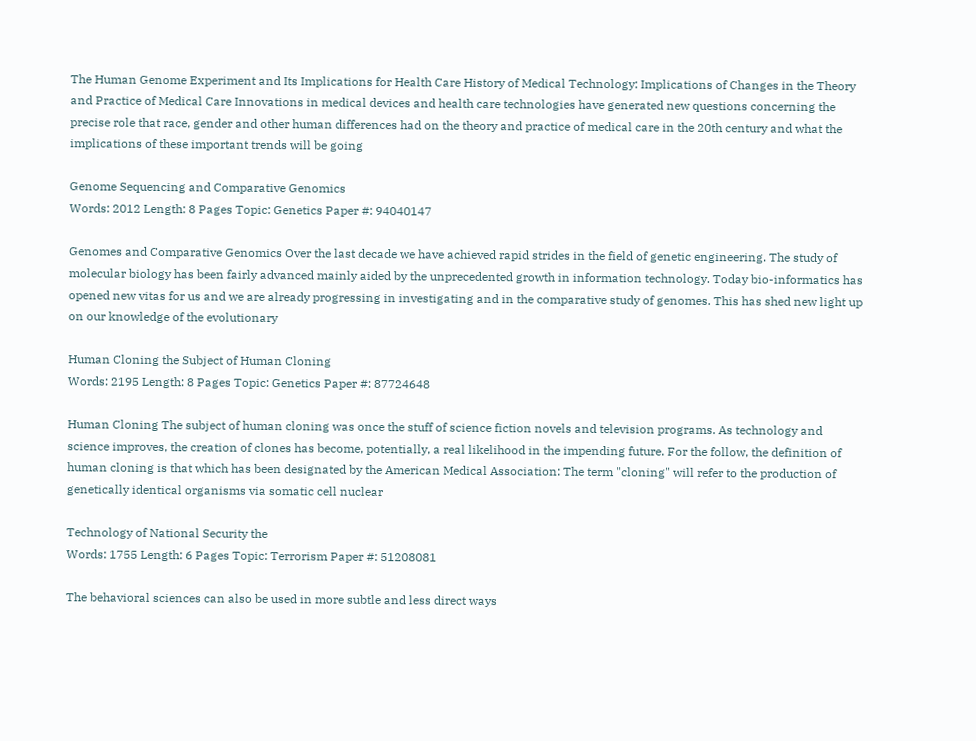The Human Genome Experiment and Its Implications for Health Care History of Medical Technology: Implications of Changes in the Theory and Practice of Medical Care Innovations in medical devices and health care technologies have generated new questions concerning the precise role that race, gender and other human differences had on the theory and practice of medical care in the 20th century and what the implications of these important trends will be going

Genome Sequencing and Comparative Genomics
Words: 2012 Length: 8 Pages Topic: Genetics Paper #: 94040147

Genomes and Comparative Genomics Over the last decade we have achieved rapid strides in the field of genetic engineering. The study of molecular biology has been fairly advanced mainly aided by the unprecedented growth in information technology. Today bio-informatics has opened new vitas for us and we are already progressing in investigating and in the comparative study of genomes. This has shed new light up on our knowledge of the evolutionary

Human Cloning the Subject of Human Cloning
Words: 2195 Length: 8 Pages Topic: Genetics Paper #: 87724648

Human Cloning The subject of human cloning was once the stuff of science fiction novels and television programs. As technology and science improves, the creation of clones has become, potentially, a real likelihood in the impending future. For the follow, the definition of human cloning is that which has been designated by the American Medical Association: The term "cloning" will refer to the production of genetically identical organisms via somatic cell nuclear

Technology of National Security the
Words: 1755 Length: 6 Pages Topic: Terrorism Paper #: 51208081

The behavioral sciences can also be used in more subtle and less direct ways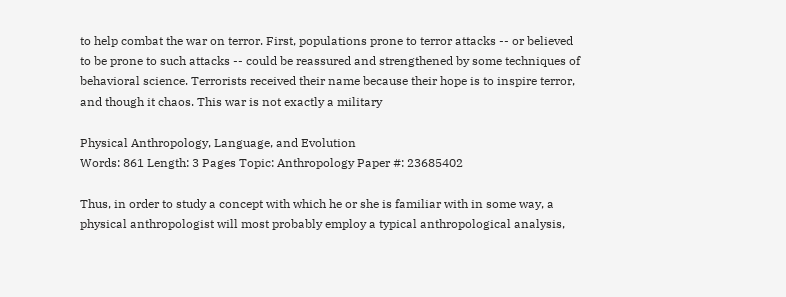to help combat the war on terror. First, populations prone to terror attacks -- or believed to be prone to such attacks -- could be reassured and strengthened by some techniques of behavioral science. Terrorists received their name because their hope is to inspire terror, and though it chaos. This war is not exactly a military

Physical Anthropology, Language, and Evolution
Words: 861 Length: 3 Pages Topic: Anthropology Paper #: 23685402

Thus, in order to study a concept with which he or she is familiar with in some way, a physical anthropologist will most probably employ a typical anthropological analysis,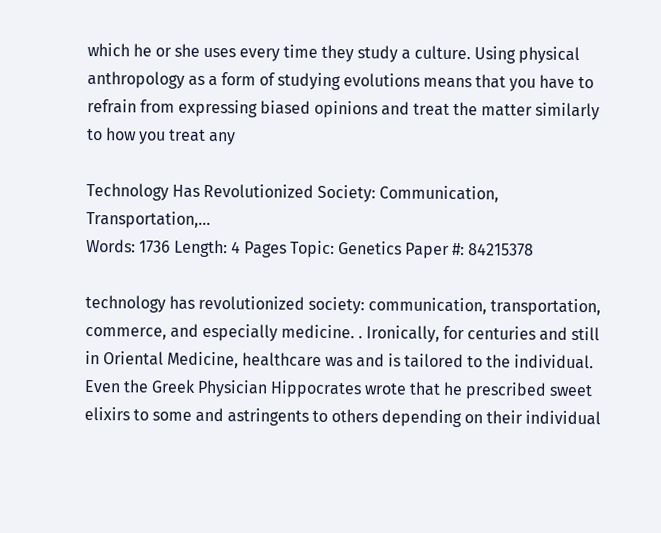which he or she uses every time they study a culture. Using physical anthropology as a form of studying evolutions means that you have to refrain from expressing biased opinions and treat the matter similarly to how you treat any

Technology Has Revolutionized Society: Communication, Transportation,...
Words: 1736 Length: 4 Pages Topic: Genetics Paper #: 84215378

technology has revolutionized society: communication, transportation, commerce, and especially medicine. . Ironically, for centuries and still in Oriental Medicine, healthcare was and is tailored to the individual. Even the Greek Physician Hippocrates wrote that he prescribed sweet elixirs to some and astringents to others depending on their individual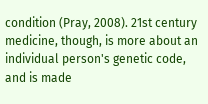condition (Pray, 2008). 21st century medicine, though, is more about an individual person's genetic code, and is made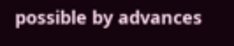possible by advances